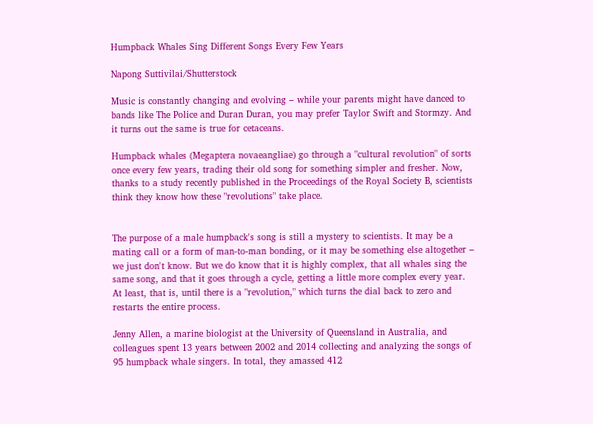Humpback Whales Sing Different Songs Every Few Years

Napong Suttivilai/Shutterstock

Music is constantly changing and evolving – while your parents might have danced to bands like The Police and Duran Duran, you may prefer Taylor Swift and Stormzy. And it turns out the same is true for cetaceans.

Humpback whales (Megaptera novaeangliae) go through a "cultural revolution" of sorts once every few years, trading their old song for something simpler and fresher. Now, thanks to a study recently published in the Proceedings of the Royal Society B, scientists think they know how these "revolutions" take place.


The purpose of a male humpback's song is still a mystery to scientists. It may be a mating call or a form of man-to-man bonding, or it may be something else altogether – we just don't know. But we do know that it is highly complex, that all whales sing the same song, and that it goes through a cycle, getting a little more complex every year. At least, that is, until there is a "revolution," which turns the dial back to zero and restarts the entire process.

Jenny Allen, a marine biologist at the University of Queensland in Australia, and colleagues spent 13 years between 2002 and 2014 collecting and analyzing the songs of 95 humpback whale singers. In total, they amassed 412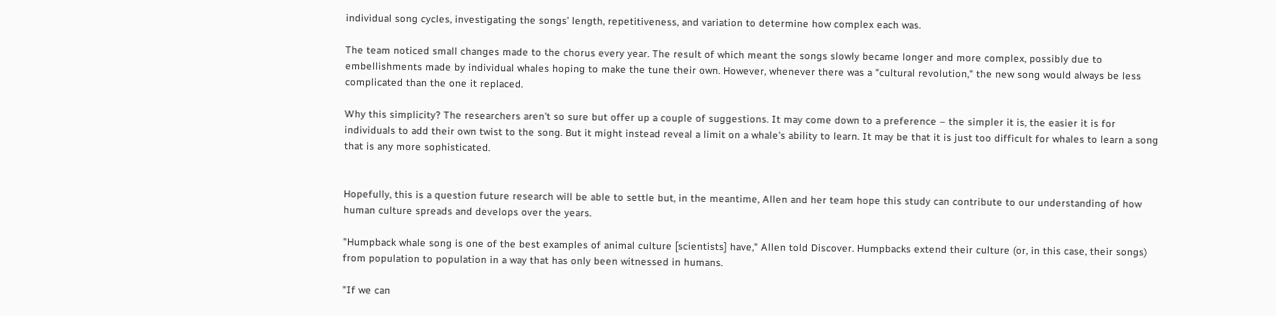individual song cycles, investigating the songs’ length, repetitiveness, and variation to determine how complex each was.

The team noticed small changes made to the chorus every year. The result of which meant the songs slowly became longer and more complex, possibly due to embellishments made by individual whales hoping to make the tune their own. However, whenever there was a "cultural revolution," the new song would always be less complicated than the one it replaced.

Why this simplicity? The researchers aren't so sure but offer up a couple of suggestions. It may come down to a preference – the simpler it is, the easier it is for individuals to add their own twist to the song. But it might instead reveal a limit on a whale's ability to learn. It may be that it is just too difficult for whales to learn a song that is any more sophisticated.


Hopefully, this is a question future research will be able to settle but, in the meantime, Allen and her team hope this study can contribute to our understanding of how human culture spreads and develops over the years.

"Humpback whale song is one of the best examples of animal culture [scientists] have," Allen told Discover. Humpbacks extend their culture (or, in this case, their songs) from population to population in a way that has only been witnessed in humans.

"If we can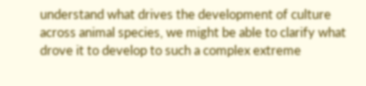understand what drives the development of culture across animal species, we might be able to clarify what drove it to develop to such a complex extreme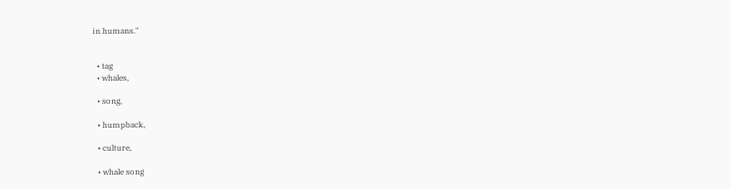in humans."


  • tag
  • whales,

  • song,

  • humpback,

  • culture,

  • whale song